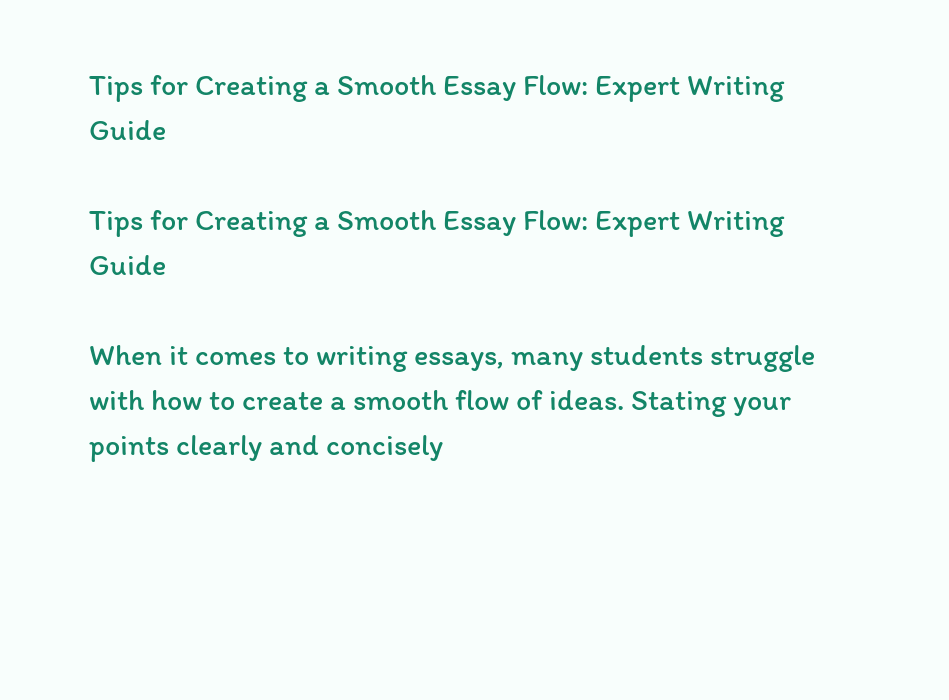Tips for Creating a Smooth Essay Flow: Expert Writing Guide

Tips for Creating a Smooth Essay Flow: Expert Writing Guide

When it comes to writing essays, many students struggle with how to create a smooth flow of ideas. Stating your points clearly and concisely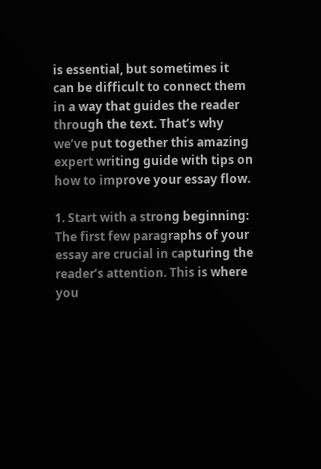is essential, but sometimes it can be difficult to connect them in a way that guides the reader through the text. That’s why we’ve put together this amazing expert writing guide with tips on how to improve your essay flow.

1. Start with a strong beginning: The first few paragraphs of your essay are crucial in capturing the reader’s attention. This is where you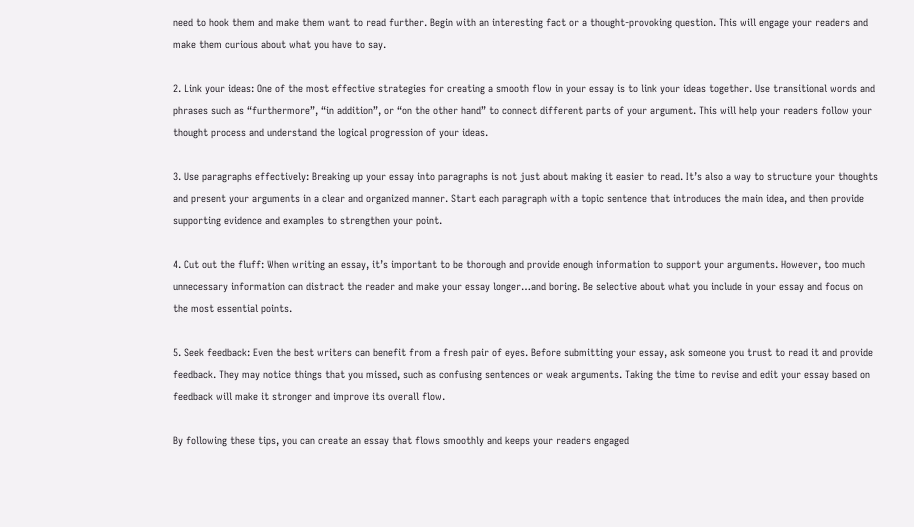need to hook them and make them want to read further. Begin with an interesting fact or a thought-provoking question. This will engage your readers and make them curious about what you have to say.

2. Link your ideas: One of the most effective strategies for creating a smooth flow in your essay is to link your ideas together. Use transitional words and phrases such as “furthermore”, “in addition”, or “on the other hand” to connect different parts of your argument. This will help your readers follow your thought process and understand the logical progression of your ideas.

3. Use paragraphs effectively: Breaking up your essay into paragraphs is not just about making it easier to read. It’s also a way to structure your thoughts and present your arguments in a clear and organized manner. Start each paragraph with a topic sentence that introduces the main idea, and then provide supporting evidence and examples to strengthen your point.

4. Cut out the fluff: When writing an essay, it’s important to be thorough and provide enough information to support your arguments. However, too much unnecessary information can distract the reader and make your essay longer…and boring. Be selective about what you include in your essay and focus on the most essential points.

5. Seek feedback: Even the best writers can benefit from a fresh pair of eyes. Before submitting your essay, ask someone you trust to read it and provide feedback. They may notice things that you missed, such as confusing sentences or weak arguments. Taking the time to revise and edit your essay based on feedback will make it stronger and improve its overall flow.

By following these tips, you can create an essay that flows smoothly and keeps your readers engaged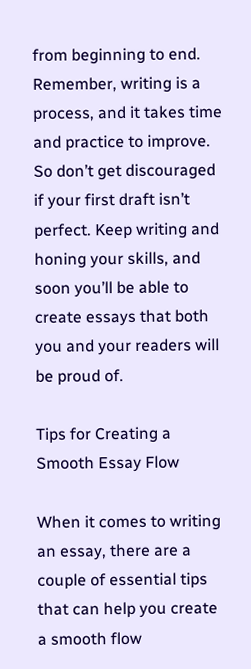from beginning to end. Remember, writing is a process, and it takes time and practice to improve. So don’t get discouraged if your first draft isn’t perfect. Keep writing and honing your skills, and soon you’ll be able to create essays that both you and your readers will be proud of.

Tips for Creating a Smooth Essay Flow

When it comes to writing an essay, there are a couple of essential tips that can help you create a smooth flow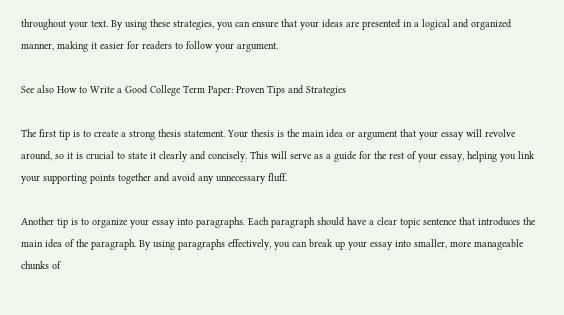throughout your text. By using these strategies, you can ensure that your ideas are presented in a logical and organized manner, making it easier for readers to follow your argument.

See also How to Write a Good College Term Paper: Proven Tips and Strategies

The first tip is to create a strong thesis statement. Your thesis is the main idea or argument that your essay will revolve around, so it is crucial to state it clearly and concisely. This will serve as a guide for the rest of your essay, helping you link your supporting points together and avoid any unnecessary fluff.

Another tip is to organize your essay into paragraphs. Each paragraph should have a clear topic sentence that introduces the main idea of the paragraph. By using paragraphs effectively, you can break up your essay into smaller, more manageable chunks of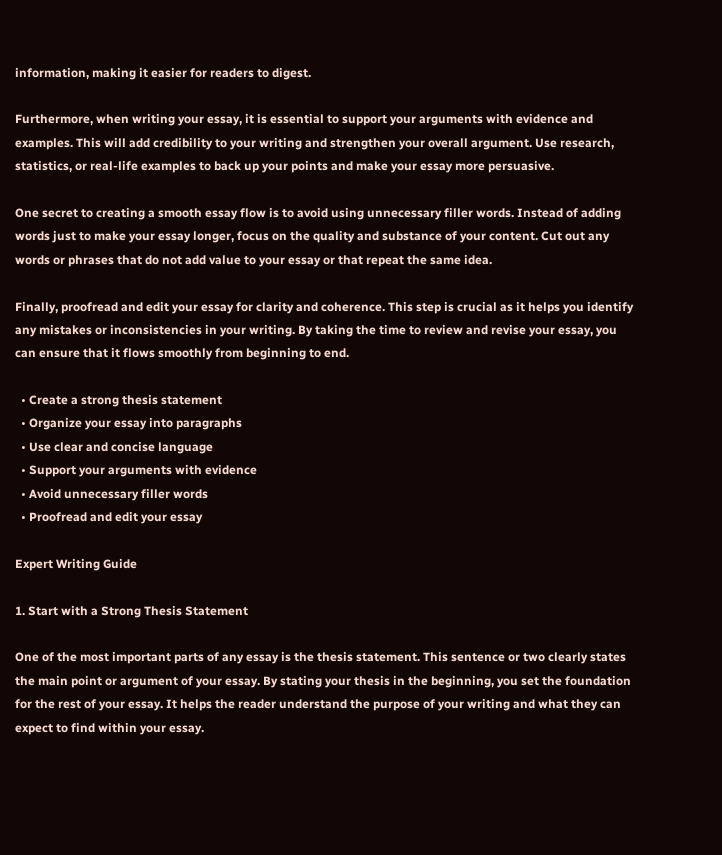information, making it easier for readers to digest.

Furthermore, when writing your essay, it is essential to support your arguments with evidence and examples. This will add credibility to your writing and strengthen your overall argument. Use research, statistics, or real-life examples to back up your points and make your essay more persuasive.

One secret to creating a smooth essay flow is to avoid using unnecessary filler words. Instead of adding words just to make your essay longer, focus on the quality and substance of your content. Cut out any words or phrases that do not add value to your essay or that repeat the same idea.

Finally, proofread and edit your essay for clarity and coherence. This step is crucial as it helps you identify any mistakes or inconsistencies in your writing. By taking the time to review and revise your essay, you can ensure that it flows smoothly from beginning to end.

  • Create a strong thesis statement
  • Organize your essay into paragraphs
  • Use clear and concise language
  • Support your arguments with evidence
  • Avoid unnecessary filler words
  • Proofread and edit your essay

Expert Writing Guide

1. Start with a Strong Thesis Statement

One of the most important parts of any essay is the thesis statement. This sentence or two clearly states the main point or argument of your essay. By stating your thesis in the beginning, you set the foundation for the rest of your essay. It helps the reader understand the purpose of your writing and what they can expect to find within your essay.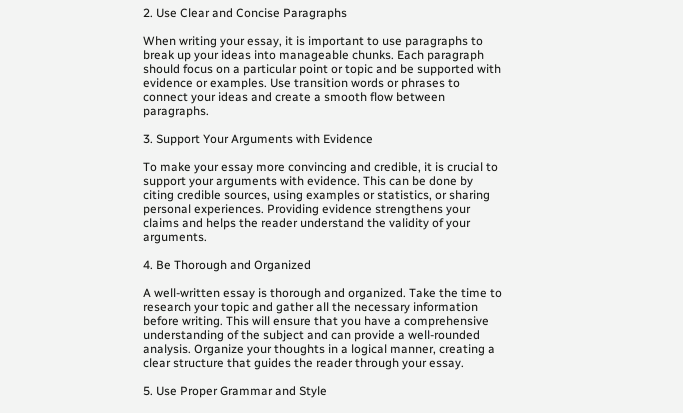2. Use Clear and Concise Paragraphs

When writing your essay, it is important to use paragraphs to break up your ideas into manageable chunks. Each paragraph should focus on a particular point or topic and be supported with evidence or examples. Use transition words or phrases to connect your ideas and create a smooth flow between paragraphs.

3. Support Your Arguments with Evidence

To make your essay more convincing and credible, it is crucial to support your arguments with evidence. This can be done by citing credible sources, using examples or statistics, or sharing personal experiences. Providing evidence strengthens your claims and helps the reader understand the validity of your arguments.

4. Be Thorough and Organized

A well-written essay is thorough and organized. Take the time to research your topic and gather all the necessary information before writing. This will ensure that you have a comprehensive understanding of the subject and can provide a well-rounded analysis. Organize your thoughts in a logical manner, creating a clear structure that guides the reader through your essay.

5. Use Proper Grammar and Style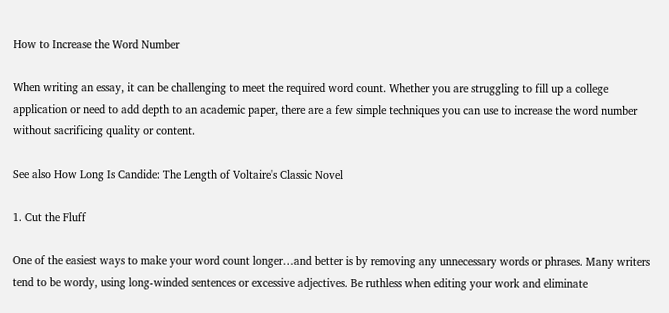How to Increase the Word Number

When writing an essay, it can be challenging to meet the required word count. Whether you are struggling to fill up a college application or need to add depth to an academic paper, there are a few simple techniques you can use to increase the word number without sacrificing quality or content.

See also How Long Is Candide: The Length of Voltaire's Classic Novel

1. Cut the Fluff

One of the easiest ways to make your word count longer…and better is by removing any unnecessary words or phrases. Many writers tend to be wordy, using long-winded sentences or excessive adjectives. Be ruthless when editing your work and eliminate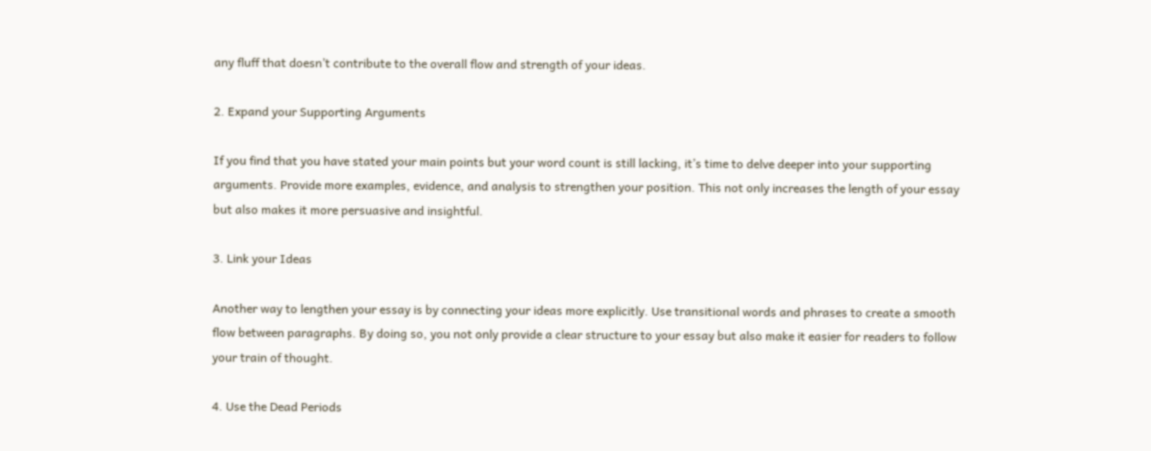any fluff that doesn’t contribute to the overall flow and strength of your ideas.

2. Expand your Supporting Arguments

If you find that you have stated your main points but your word count is still lacking, it’s time to delve deeper into your supporting arguments. Provide more examples, evidence, and analysis to strengthen your position. This not only increases the length of your essay but also makes it more persuasive and insightful.

3. Link your Ideas

Another way to lengthen your essay is by connecting your ideas more explicitly. Use transitional words and phrases to create a smooth flow between paragraphs. By doing so, you not only provide a clear structure to your essay but also make it easier for readers to follow your train of thought.

4. Use the Dead Periods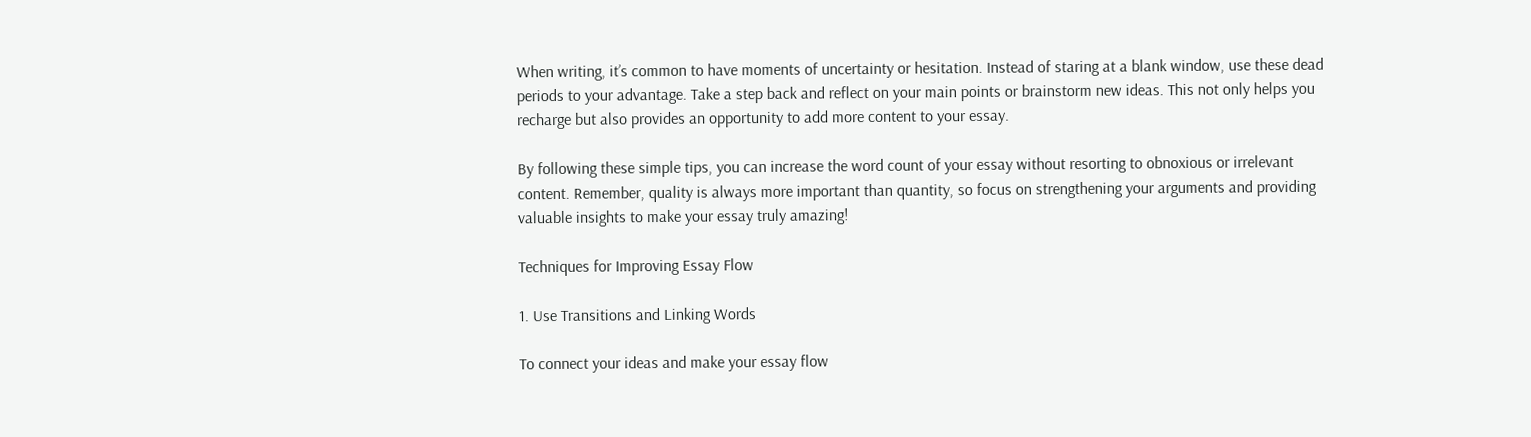When writing, it’s common to have moments of uncertainty or hesitation. Instead of staring at a blank window, use these dead periods to your advantage. Take a step back and reflect on your main points or brainstorm new ideas. This not only helps you recharge but also provides an opportunity to add more content to your essay.

By following these simple tips, you can increase the word count of your essay without resorting to obnoxious or irrelevant content. Remember, quality is always more important than quantity, so focus on strengthening your arguments and providing valuable insights to make your essay truly amazing!

Techniques for Improving Essay Flow

1. Use Transitions and Linking Words

To connect your ideas and make your essay flow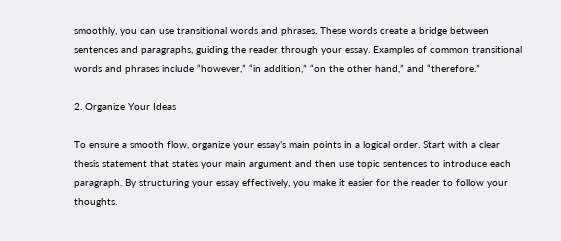smoothly, you can use transitional words and phrases. These words create a bridge between sentences and paragraphs, guiding the reader through your essay. Examples of common transitional words and phrases include “however,” “in addition,” “on the other hand,” and “therefore.”

2. Organize Your Ideas

To ensure a smooth flow, organize your essay’s main points in a logical order. Start with a clear thesis statement that states your main argument and then use topic sentences to introduce each paragraph. By structuring your essay effectively, you make it easier for the reader to follow your thoughts.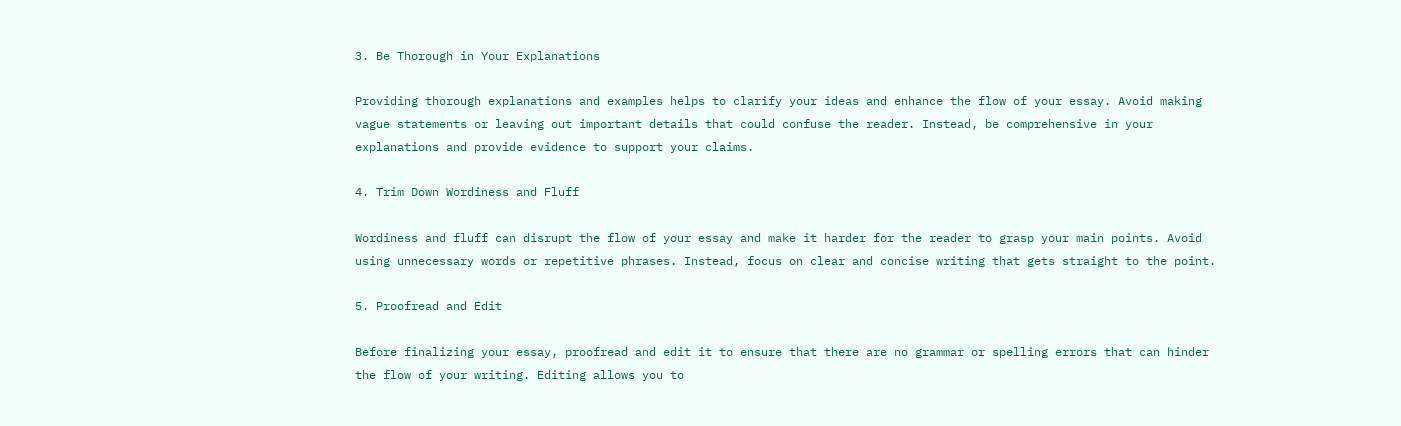3. Be Thorough in Your Explanations

Providing thorough explanations and examples helps to clarify your ideas and enhance the flow of your essay. Avoid making vague statements or leaving out important details that could confuse the reader. Instead, be comprehensive in your explanations and provide evidence to support your claims.

4. Trim Down Wordiness and Fluff

Wordiness and fluff can disrupt the flow of your essay and make it harder for the reader to grasp your main points. Avoid using unnecessary words or repetitive phrases. Instead, focus on clear and concise writing that gets straight to the point.

5. Proofread and Edit

Before finalizing your essay, proofread and edit it to ensure that there are no grammar or spelling errors that can hinder the flow of your writing. Editing allows you to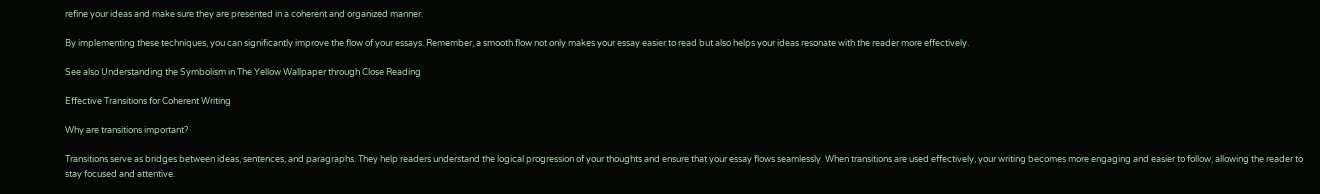refine your ideas and make sure they are presented in a coherent and organized manner.

By implementing these techniques, you can significantly improve the flow of your essays. Remember, a smooth flow not only makes your essay easier to read but also helps your ideas resonate with the reader more effectively.

See also Understanding the Symbolism in The Yellow Wallpaper through Close Reading

Effective Transitions for Coherent Writing

Why are transitions important?

Transitions serve as bridges between ideas, sentences, and paragraphs. They help readers understand the logical progression of your thoughts and ensure that your essay flows seamlessly. When transitions are used effectively, your writing becomes more engaging and easier to follow, allowing the reader to stay focused and attentive.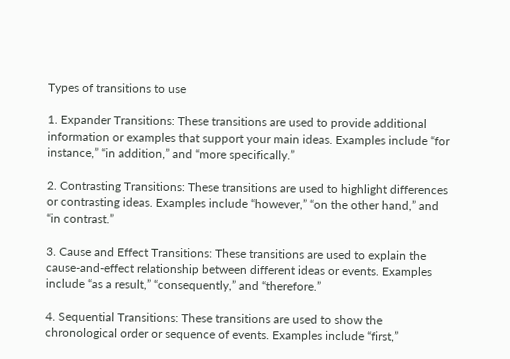Types of transitions to use

1. Expander Transitions: These transitions are used to provide additional information or examples that support your main ideas. Examples include “for instance,” “in addition,” and “more specifically.”

2. Contrasting Transitions: These transitions are used to highlight differences or contrasting ideas. Examples include “however,” “on the other hand,” and “in contrast.”

3. Cause and Effect Transitions: These transitions are used to explain the cause-and-effect relationship between different ideas or events. Examples include “as a result,” “consequently,” and “therefore.”

4. Sequential Transitions: These transitions are used to show the chronological order or sequence of events. Examples include “first,”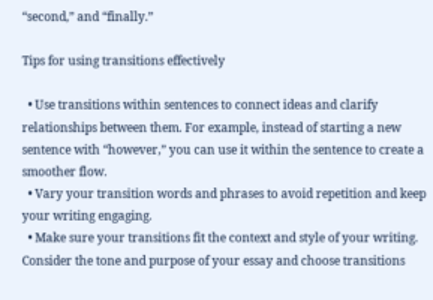“second,” and “finally.”

Tips for using transitions effectively

  • Use transitions within sentences to connect ideas and clarify relationships between them. For example, instead of starting a new sentence with “however,” you can use it within the sentence to create a smoother flow.
  • Vary your transition words and phrases to avoid repetition and keep your writing engaging.
  • Make sure your transitions fit the context and style of your writing. Consider the tone and purpose of your essay and choose transitions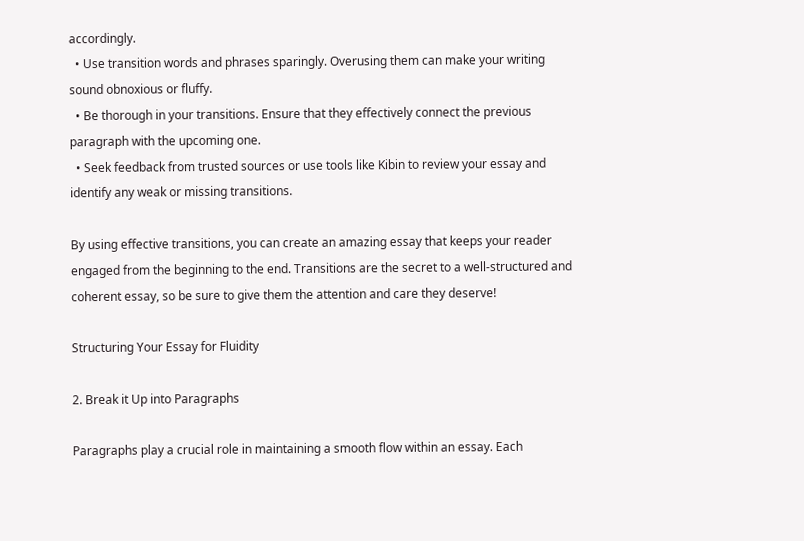accordingly.
  • Use transition words and phrases sparingly. Overusing them can make your writing sound obnoxious or fluffy.
  • Be thorough in your transitions. Ensure that they effectively connect the previous paragraph with the upcoming one.
  • Seek feedback from trusted sources or use tools like Kibin to review your essay and identify any weak or missing transitions.

By using effective transitions, you can create an amazing essay that keeps your reader engaged from the beginning to the end. Transitions are the secret to a well-structured and coherent essay, so be sure to give them the attention and care they deserve!

Structuring Your Essay for Fluidity

2. Break it Up into Paragraphs

Paragraphs play a crucial role in maintaining a smooth flow within an essay. Each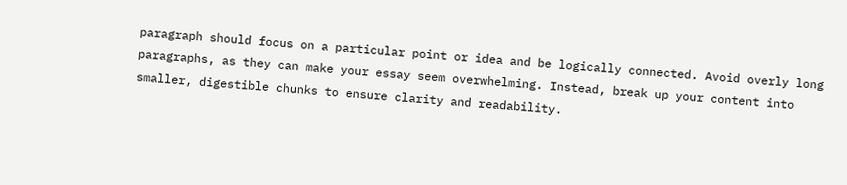paragraph should focus on a particular point or idea and be logically connected. Avoid overly long paragraphs, as they can make your essay seem overwhelming. Instead, break up your content into smaller, digestible chunks to ensure clarity and readability.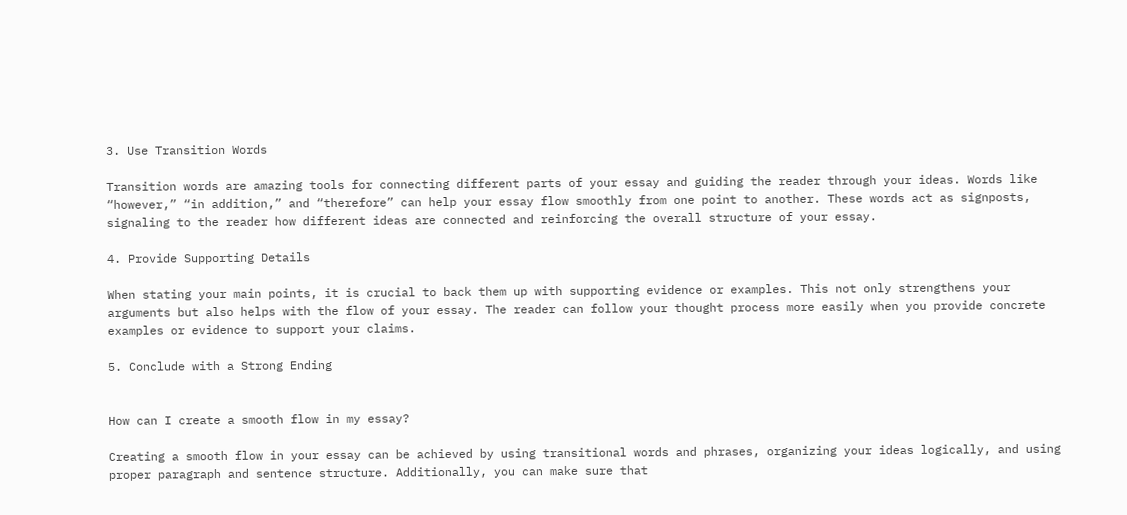3. Use Transition Words

Transition words are amazing tools for connecting different parts of your essay and guiding the reader through your ideas. Words like “however,” “in addition,” and “therefore” can help your essay flow smoothly from one point to another. These words act as signposts, signaling to the reader how different ideas are connected and reinforcing the overall structure of your essay.

4. Provide Supporting Details

When stating your main points, it is crucial to back them up with supporting evidence or examples. This not only strengthens your arguments but also helps with the flow of your essay. The reader can follow your thought process more easily when you provide concrete examples or evidence to support your claims.

5. Conclude with a Strong Ending


How can I create a smooth flow in my essay?

Creating a smooth flow in your essay can be achieved by using transitional words and phrases, organizing your ideas logically, and using proper paragraph and sentence structure. Additionally, you can make sure that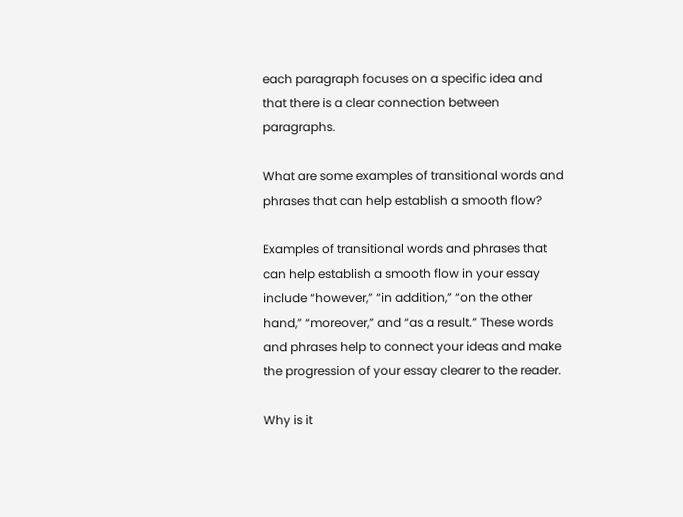each paragraph focuses on a specific idea and that there is a clear connection between paragraphs.

What are some examples of transitional words and phrases that can help establish a smooth flow?

Examples of transitional words and phrases that can help establish a smooth flow in your essay include “however,” “in addition,” “on the other hand,” “moreover,” and “as a result.” These words and phrases help to connect your ideas and make the progression of your essay clearer to the reader.

Why is it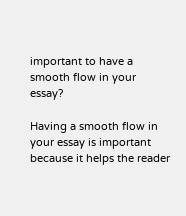important to have a smooth flow in your essay?

Having a smooth flow in your essay is important because it helps the reader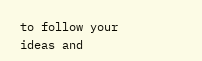to follow your ideas and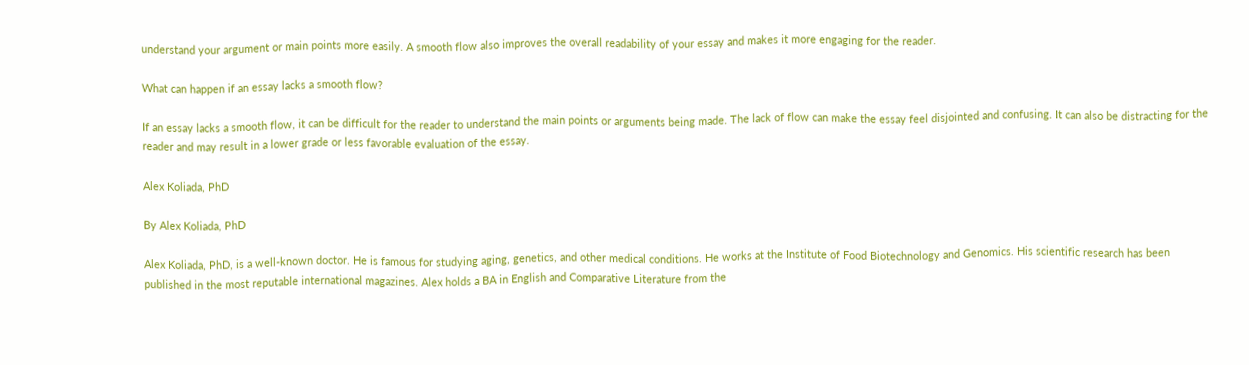understand your argument or main points more easily. A smooth flow also improves the overall readability of your essay and makes it more engaging for the reader.

What can happen if an essay lacks a smooth flow?

If an essay lacks a smooth flow, it can be difficult for the reader to understand the main points or arguments being made. The lack of flow can make the essay feel disjointed and confusing. It can also be distracting for the reader and may result in a lower grade or less favorable evaluation of the essay.

Alex Koliada, PhD

By Alex Koliada, PhD

Alex Koliada, PhD, is a well-known doctor. He is famous for studying aging, genetics, and other medical conditions. He works at the Institute of Food Biotechnology and Genomics. His scientific research has been published in the most reputable international magazines. Alex holds a BA in English and Comparative Literature from the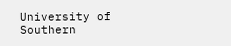University of Southern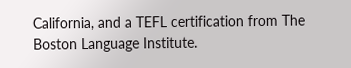California, and a TEFL certification from The Boston Language Institute.